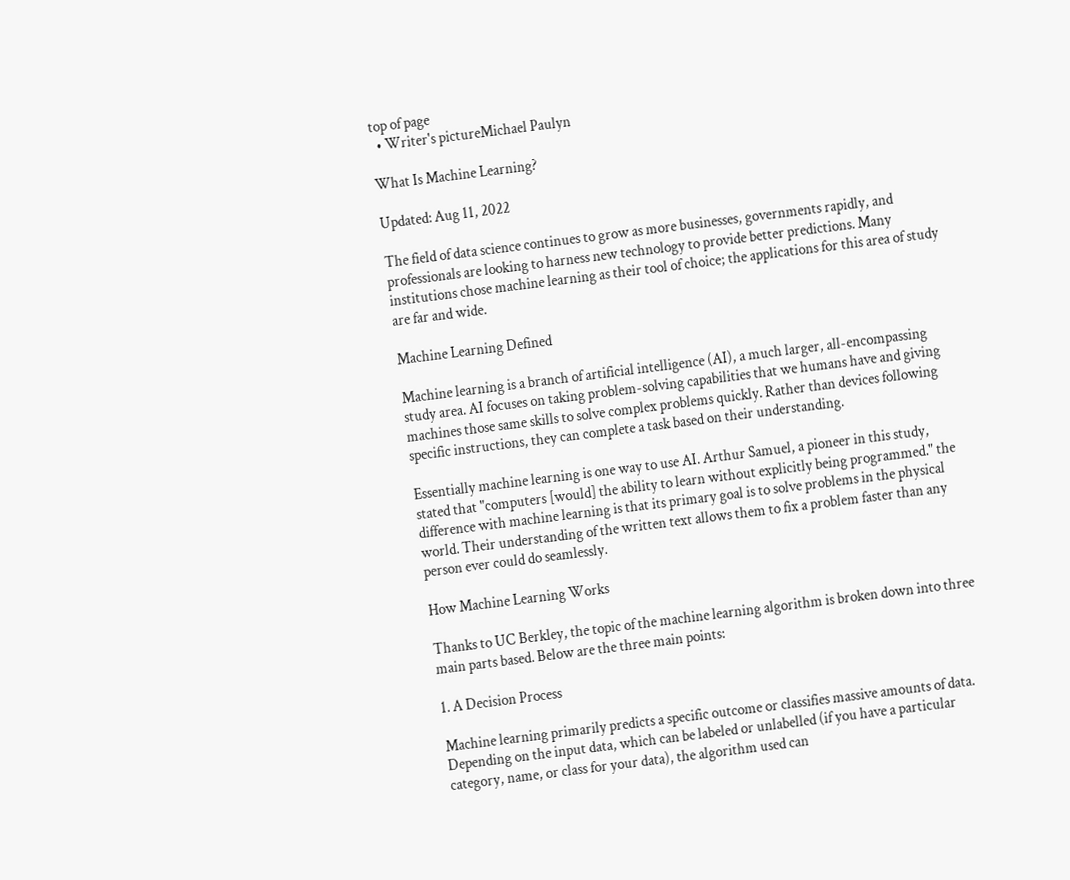top of page
  • Writer's pictureMichael Paulyn

What Is Machine Learning?

Updated: Aug 11, 2022

The field of data science continues to grow as more businesses, governments rapidly, and professionals are looking to harness new technology to provide better predictions. Many institutions chose machine learning as their tool of choice; the applications for this area of study are far and wide.

Machine Learning Defined

Machine learning is a branch of artificial intelligence (AI), a much larger, all-encompassing study area. AI focuses on taking problem-solving capabilities that we humans have and giving machines those same skills to solve complex problems quickly. Rather than devices following specific instructions, they can complete a task based on their understanding.

Essentially machine learning is one way to use AI. Arthur Samuel, a pioneer in this study, stated that "computers [would] the ability to learn without explicitly being programmed." the difference with machine learning is that its primary goal is to solve problems in the physical world. Their understanding of the written text allows them to fix a problem faster than any person ever could do seamlessly.

How Machine Learning Works

Thanks to UC Berkley, the topic of the machine learning algorithm is broken down into three main parts based. Below are the three main points:

1. A Decision Process

Machine learning primarily predicts a specific outcome or classifies massive amounts of data. Depending on the input data, which can be labeled or unlabelled (if you have a particular category, name, or class for your data), the algorithm used can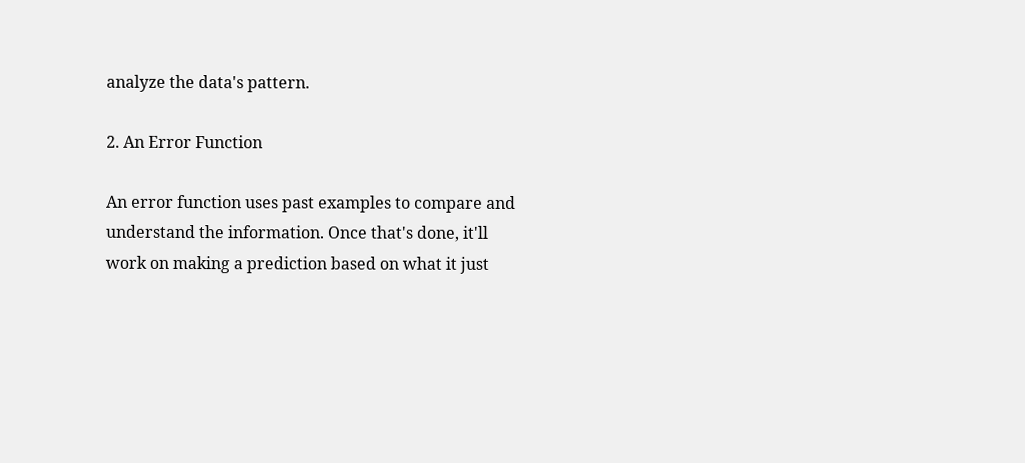analyze the data's pattern.

2. An Error Function

An error function uses past examples to compare and understand the information. Once that's done, it'll work on making a prediction based on what it just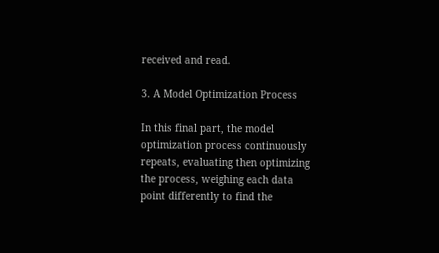received and read.

3. A Model Optimization Process

In this final part, the model optimization process continuously repeats, evaluating then optimizing the process, weighing each data point differently to find the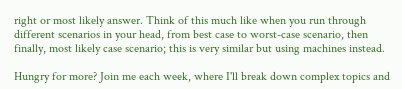right or most likely answer. Think of this much like when you run through different scenarios in your head, from best case to worst-case scenario, then finally, most likely case scenario; this is very similar but using machines instead.

Hungry for more? Join me each week, where I'll break down complex topics and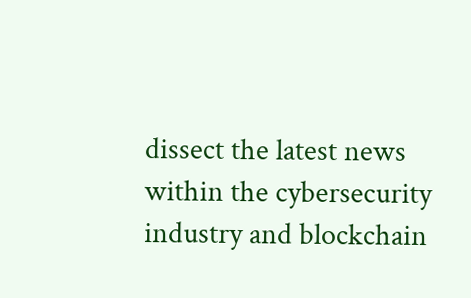dissect the latest news within the cybersecurity industry and blockchain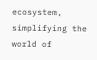ecosystem, simplifying the world of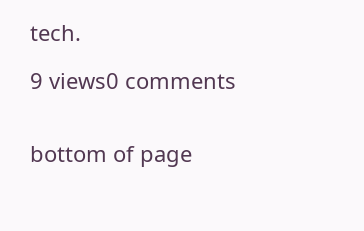tech.

9 views0 comments


bottom of page